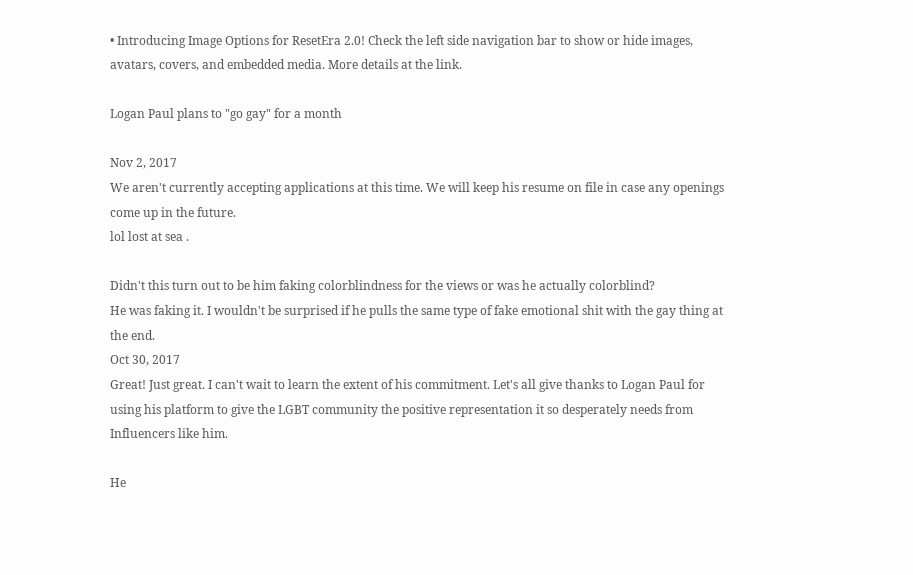• Introducing Image Options for ResetEra 2.0! Check the left side navigation bar to show or hide images, avatars, covers, and embedded media. More details at the link.

Logan Paul plans to "go gay" for a month

Nov 2, 2017
We aren't currently accepting applications at this time. We will keep his resume on file in case any openings come up in the future.
lol lost at sea .

Didn't this turn out to be him faking colorblindness for the views or was he actually colorblind?
He was faking it. I wouldn't be surprised if he pulls the same type of fake emotional shit with the gay thing at the end.
Oct 30, 2017
Great! Just great. I can't wait to learn the extent of his commitment. Let's all give thanks to Logan Paul for using his platform to give the LGBT community the positive representation it so desperately needs from Influencers like him.

He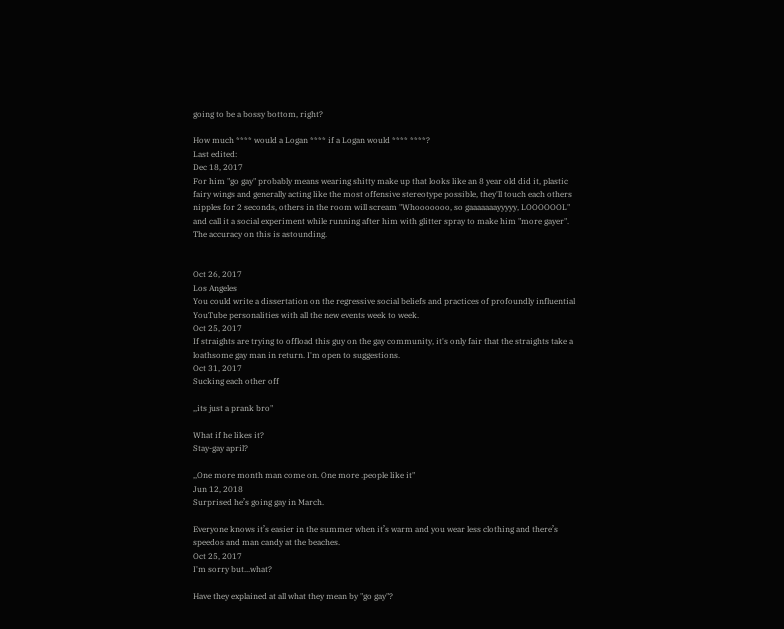going to be a bossy bottom, right?

How much **** would a Logan **** if a Logan would **** ****?
Last edited:
Dec 18, 2017
For him "go gay" probably means wearing shitty make up that looks like an 8 year old did it, plastic fairy wings and generally acting like the most offensive stereotype possible, they'll touch each others nipples for 2 seconds, others in the room will scream "Whooooooo, so gaaaaaaayyyyy, LOOOOOOL" and call it a social experiment while running after him with glitter spray to make him "more gayer".
The accuracy on this is astounding.


Oct 26, 2017
Los Angeles
You could write a dissertation on the regressive social beliefs and practices of profoundly influential YouTube personalities with all the new events week to week.
Oct 25, 2017
If straights are trying to offload this guy on the gay community, it's only fair that the straights take a loathsome gay man in return. I'm open to suggestions.
Oct 31, 2017
Sucking each other off

,,its just a prank bro"

What if he likes it?
Stay-gay april?

,,One more month man come on. One more .people like it"
Jun 12, 2018
Surprised he’s going gay in March.

Everyone knows it’s easier in the summer when it’s warm and you wear less clothing and there’s speedos and man candy at the beaches.
Oct 25, 2017
I'm sorry but...what?

Have they explained at all what they mean by "go gay"?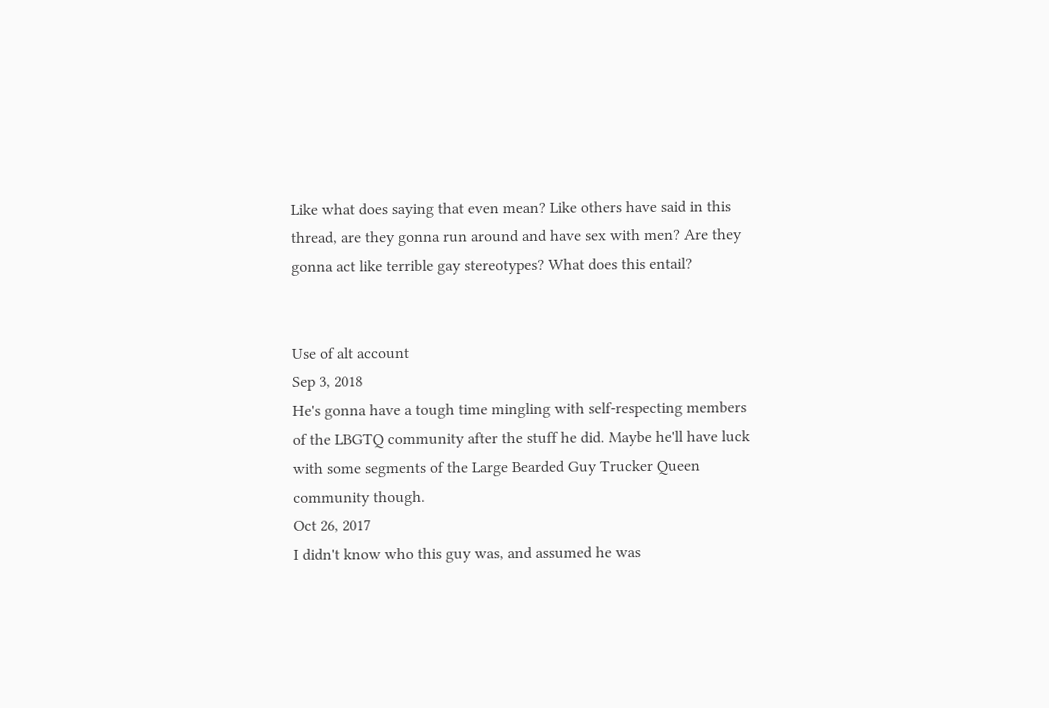Like what does saying that even mean? Like others have said in this thread, are they gonna run around and have sex with men? Are they gonna act like terrible gay stereotypes? What does this entail?


Use of alt account
Sep 3, 2018
He's gonna have a tough time mingling with self-respecting members of the LBGTQ community after the stuff he did. Maybe he'll have luck with some segments of the Large Bearded Guy Trucker Queen community though.
Oct 26, 2017
I didn't know who this guy was, and assumed he was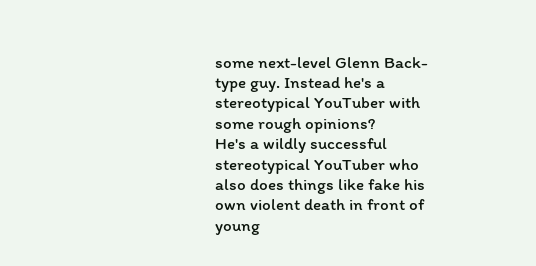some next-level Glenn Back-type guy. Instead he's a stereotypical YouTuber with some rough opinions?
He's a wildly successful stereotypical YouTuber who also does things like fake his own violent death in front of young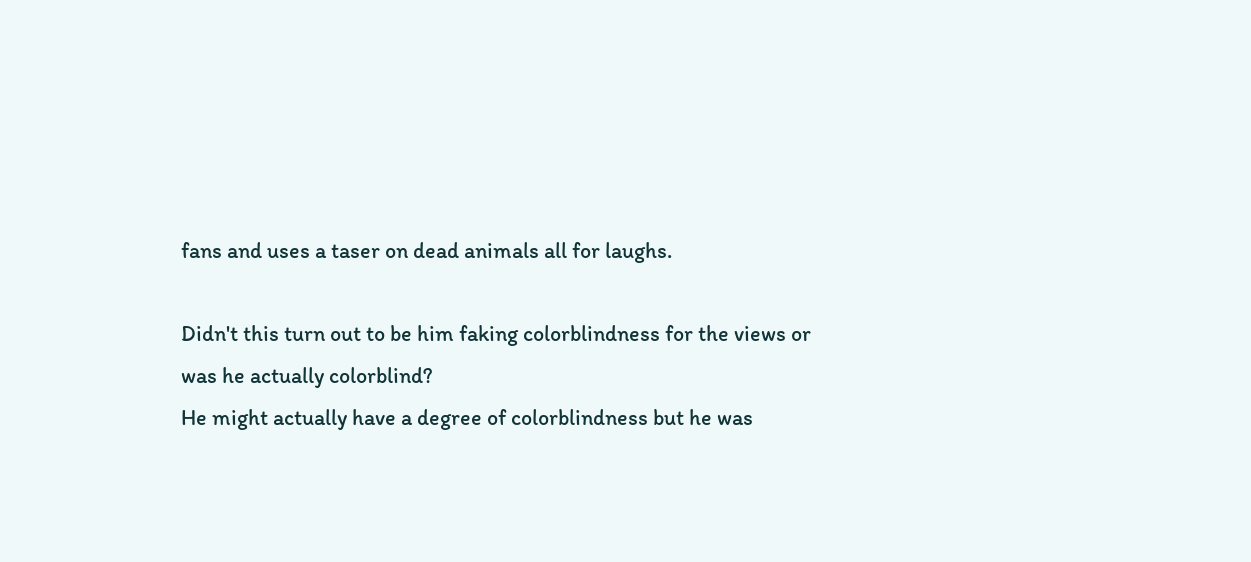fans and uses a taser on dead animals all for laughs.

Didn't this turn out to be him faking colorblindness for the views or was he actually colorblind?
He might actually have a degree of colorblindness but he was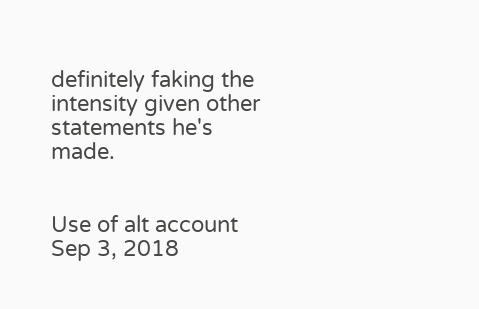definitely faking the intensity given other statements he's made.


Use of alt account
Sep 3, 2018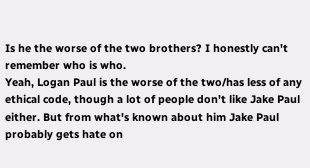Is he the worse of the two brothers? I honestly can't remember who is who.
Yeah, Logan Paul is the worse of the two/has less of any ethical code, though a lot of people don't like Jake Paul either. But from what's known about him Jake Paul probably gets hate on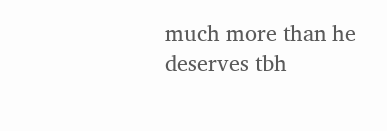much more than he deserves tbh